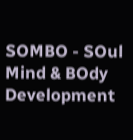SOMBO - SOul Mind & BOdy Development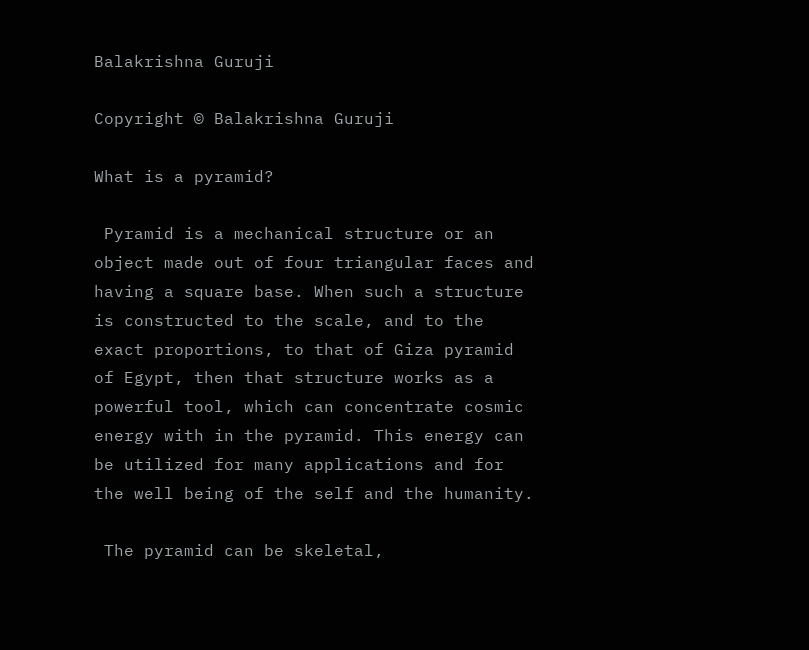Balakrishna Guruji

Copyright © Balakrishna Guruji

What is a pyramid?

 Pyramid is a mechanical structure or an object made out of four triangular faces and  having a square base. When such a structure is constructed to the scale, and to the exact proportions, to that of Giza pyramid of Egypt, then that structure works as a powerful tool, which can concentrate cosmic energy with in the pyramid. This energy can be utilized for many applications and for the well being of the self and the humanity.

 The pyramid can be skeletal,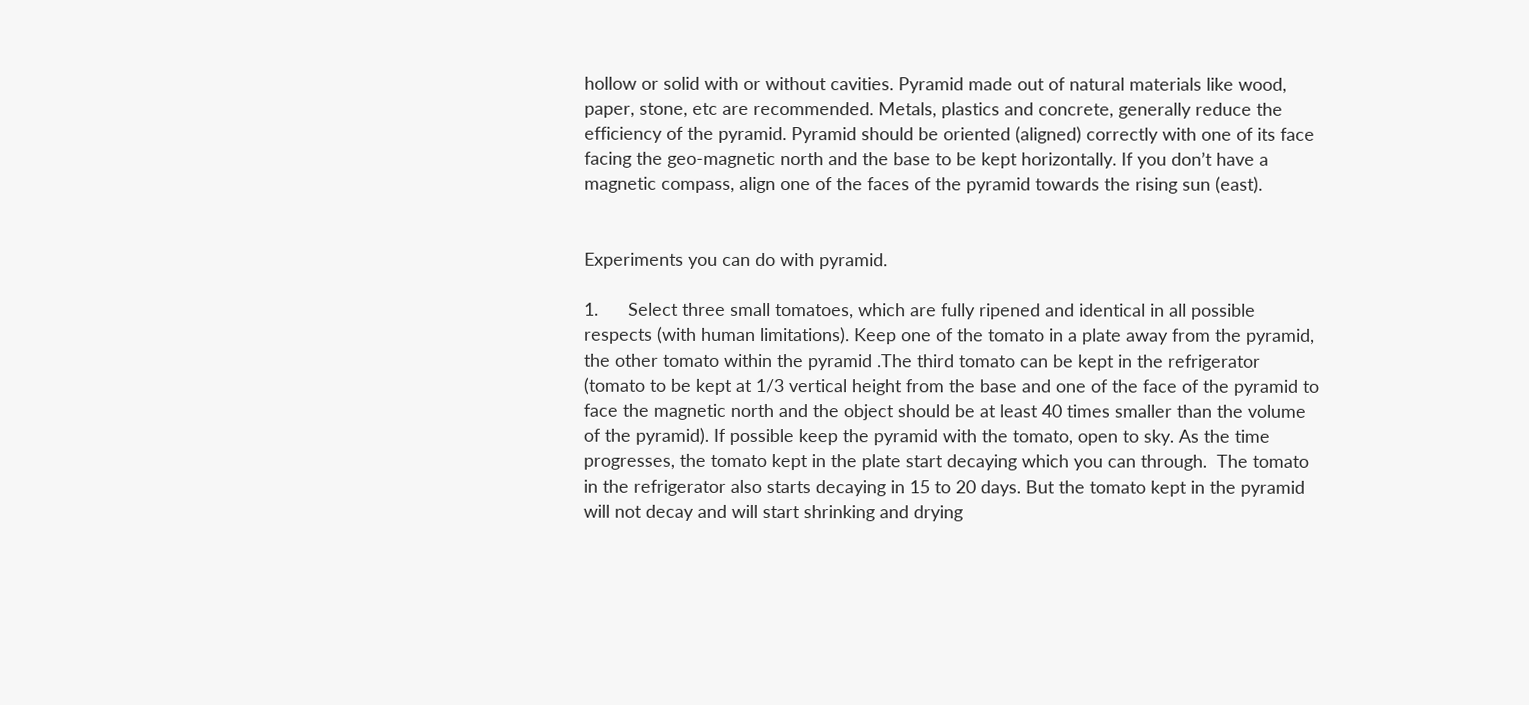hollow or solid with or without cavities. Pyramid made out of natural materials like wood, paper, stone, etc are recommended. Metals, plastics and concrete, generally reduce the efficiency of the pyramid. Pyramid should be oriented (aligned) correctly with one of its face facing the geo-magnetic north and the base to be kept horizontally. If you don’t have a magnetic compass, align one of the faces of the pyramid towards the rising sun (east).


Experiments you can do with pyramid.

1.      Select three small tomatoes, which are fully ripened and identical in all possible respects (with human limitations). Keep one of the tomato in a plate away from the pyramid, the other tomato within the pyramid .The third tomato can be kept in the refrigerator  (tomato to be kept at 1/3 vertical height from the base and one of the face of the pyramid to face the magnetic north and the object should be at least 40 times smaller than the volume of the pyramid). If possible keep the pyramid with the tomato, open to sky. As the time progresses, the tomato kept in the plate start decaying which you can through.  The tomato in the refrigerator also starts decaying in 15 to 20 days. But the tomato kept in the pyramid will not decay and will start shrinking and drying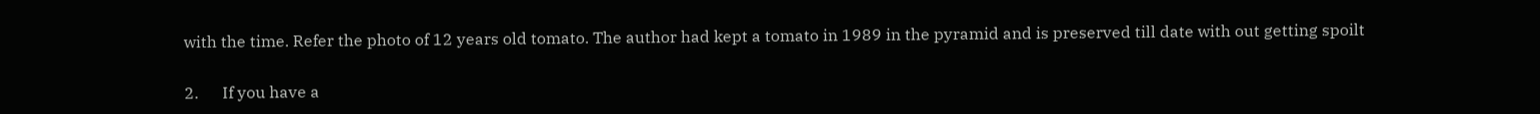with the time. Refer the photo of 12 years old tomato. The author had kept a tomato in 1989 in the pyramid and is preserved till date with out getting spoilt

2.      If you have a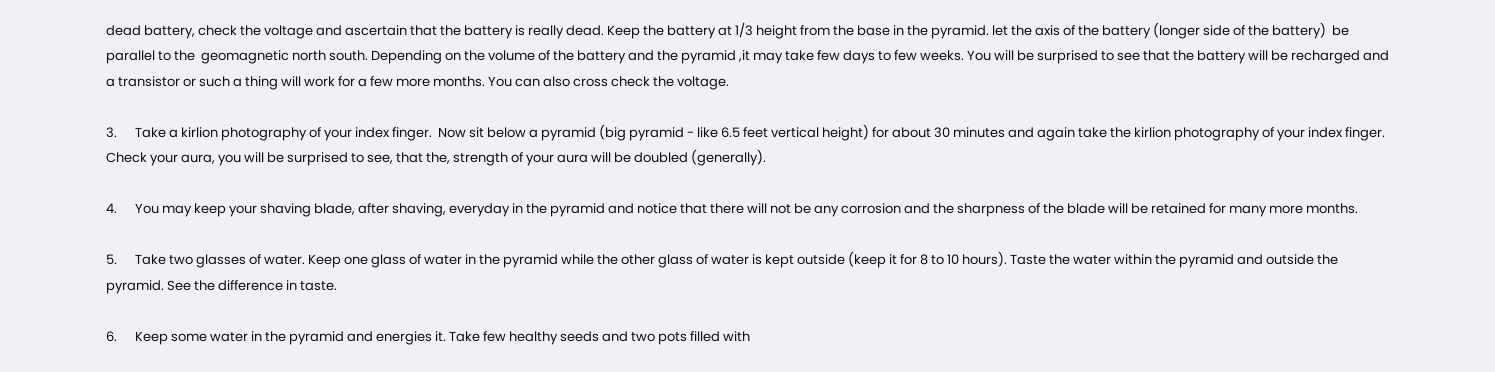dead battery, check the voltage and ascertain that the battery is really dead. Keep the battery at 1/3 height from the base in the pyramid. let the axis of the battery (longer side of the battery)  be parallel to the  geomagnetic north south. Depending on the volume of the battery and the pyramid ,it may take few days to few weeks. You will be surprised to see that the battery will be recharged and a transistor or such a thing will work for a few more months. You can also cross check the voltage.

3.      Take a kirlion photography of your index finger.  Now sit below a pyramid (big pyramid - like 6.5 feet vertical height) for about 30 minutes and again take the kirlion photography of your index finger. Check your aura, you will be surprised to see, that the, strength of your aura will be doubled (generally).

4.      You may keep your shaving blade, after shaving, everyday in the pyramid and notice that there will not be any corrosion and the sharpness of the blade will be retained for many more months.

5.      Take two glasses of water. Keep one glass of water in the pyramid while the other glass of water is kept outside (keep it for 8 to 10 hours). Taste the water within the pyramid and outside the pyramid. See the difference in taste.

6.      Keep some water in the pyramid and energies it. Take few healthy seeds and two pots filled with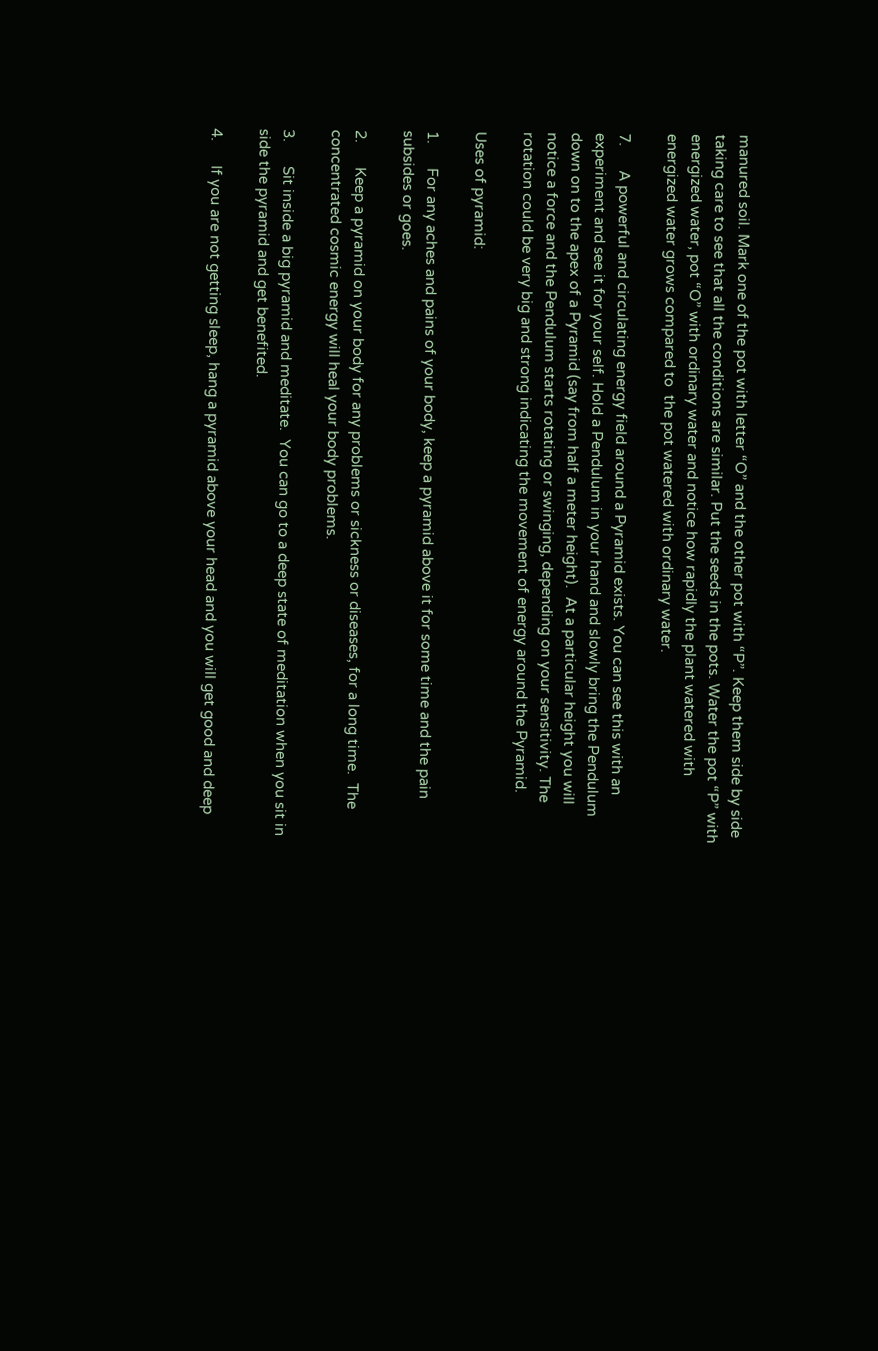manured soil. Mark one of the pot with letter “O” and the other pot with “P”. Keep them side by side taking care to see that all the conditions are similar. Put the seeds in the pots. Water the pot “P” with  energized water, pot “O” with ordinary water and notice how rapidly the plant watered with  energized water grows compared to  the pot watered with ordinary water.

7.      A powerful and circulating energy field around a Pyramid exists. You can see this with an experiment and see it for your self. Hold a Pendulum in your hand and slowly bring the Pendulum down on to the apex of a Pyramid (say from half a meter height).  At a particular height you will notice a force and the Pendulum starts rotating or swinging, depending on your sensitivity. The rotation could be very big and strong indicating the movement of energy around the Pyramid.

Uses of pyramid:

1.      For any aches and pains of your body, keep a pyramid above it for some time and the pain subsides or goes.

2.      Keep a pyramid on your body for any problems or sickness or diseases, for a long time.  The concentrated cosmic energy will heal your body problems.

3.      Sit inside a big pyramid and meditate.  You can go to a deep state of meditation when you sit in side the pyramid and get benefited.

4.      If you are not getting sleep, hang a pyramid above your head and you will get good and deep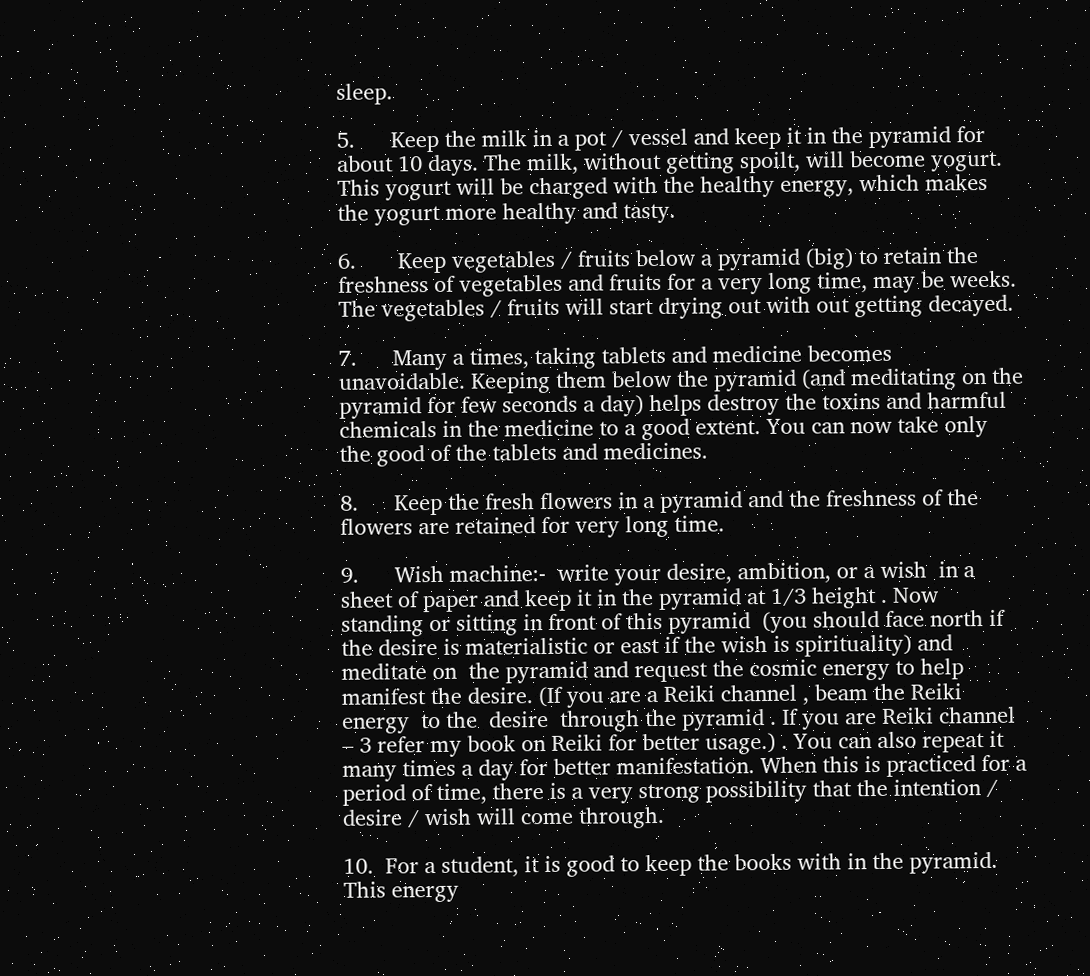sleep.

5.      Keep the milk in a pot / vessel and keep it in the pyramid for about 10 days. The milk, without getting spoilt, will become yogurt. This yogurt will be charged with the healthy energy, which makes the yogurt more healthy and tasty.

6.       Keep vegetables / fruits below a pyramid (big) to retain the freshness of vegetables and fruits for a very long time, may be weeks. The vegetables / fruits will start drying out with out getting decayed.

7.      Many a times, taking tablets and medicine becomes unavoidable. Keeping them below the pyramid (and meditating on the pyramid for few seconds a day) helps destroy the toxins and harmful chemicals in the medicine to a good extent. You can now take only the good of the tablets and medicines.

8.      Keep the fresh flowers in a pyramid and the freshness of the flowers are retained for very long time.

9.      Wish machine:-  write your desire, ambition, or a wish  in a sheet of paper and keep it in the pyramid at 1/3 height . Now standing or sitting in front of this pyramid  (you should face north if the desire is materialistic or east if the wish is spirituality) and meditate on  the pyramid and request the cosmic energy to help manifest the desire. (If you are a Reiki channel , beam the Reiki energy  to the  desire  through the pyramid . If you are Reiki channel – 3 refer my book on Reiki for better usage.) . You can also repeat it many times a day for better manifestation. When this is practiced for a period of time, there is a very strong possibility that the intention / desire / wish will come through.

10.  For a student, it is good to keep the books with in the pyramid. This energy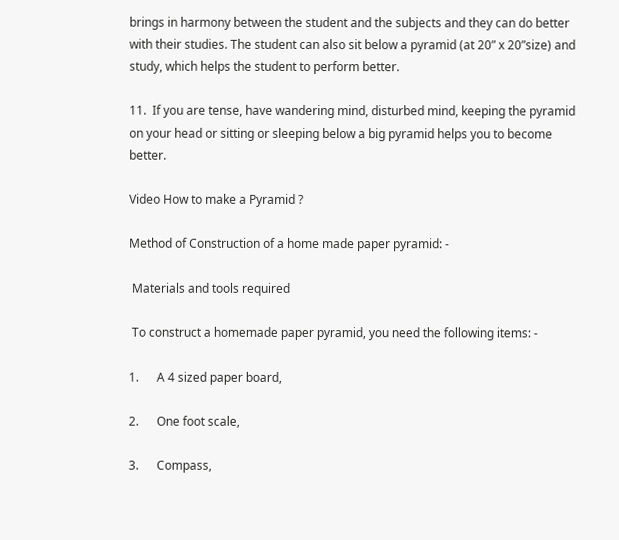brings in harmony between the student and the subjects and they can do better with their studies. The student can also sit below a pyramid (at 20” x 20”size) and study, which helps the student to perform better.

11.  If you are tense, have wandering mind, disturbed mind, keeping the pyramid on your head or sitting or sleeping below a big pyramid helps you to become better.

Video How to make a Pyramid ?

Method of Construction of a home made paper pyramid: -

 Materials and tools required

 To construct a homemade paper pyramid, you need the following items: -

1.      A 4 sized paper board,

2.      One foot scale,

3.      Compass,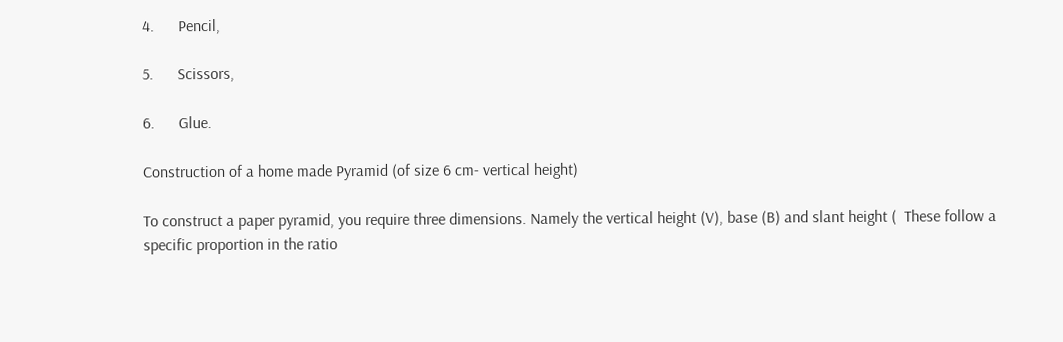4.      Pencil,

5.      Scissors,

6.      Glue.

Construction of a home made Pyramid (of size 6 cm- vertical height)

To construct a paper pyramid, you require three dimensions. Namely the vertical height (V), base (B) and slant height (  These follow a specific proportion in the ratio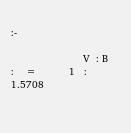:-

                        V  : B  :    =           1   : 1.5708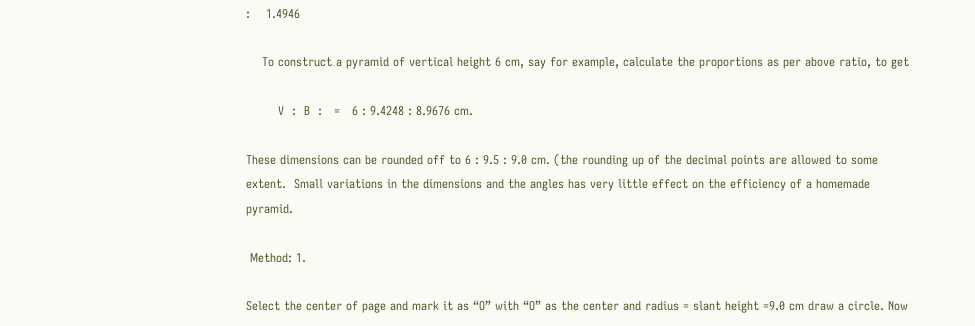:    1.4946

    To construct a pyramid of vertical height 6 cm, say for example, calculate the proportions as per above ratio, to get

        V  :  B  :   =   6 : 9.4248 : 8.9676 cm.

These dimensions can be rounded off to 6 : 9.5 : 9.0 cm. (the rounding up of the decimal points are allowed to some extent.  Small variations in the dimensions and the angles has very little effect on the efficiency of a homemade pyramid.

 Method: 1.

Select the center of page and mark it as “O” with “O” as the center and radius = slant height =9.0 cm draw a circle. Now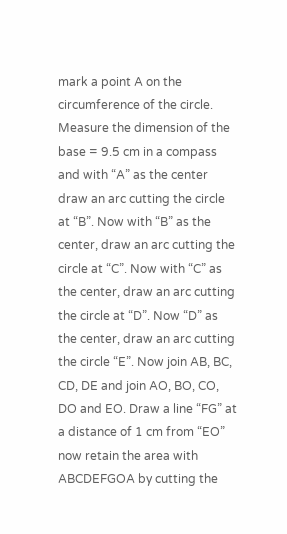mark a point A on the circumference of the circle. Measure the dimension of the base = 9.5 cm in a compass and with “A” as the center draw an arc cutting the circle at “B”. Now with “B” as the center, draw an arc cutting the circle at “C”. Now with “C” as the center, draw an arc cutting the circle at “D”. Now “D” as the center, draw an arc cutting the circle “E”. Now join AB, BC, CD, DE and join AO, BO, CO, DO and EO. Draw a line “FG” at a distance of 1 cm from “EO” now retain the area with ABCDEFGOA by cutting the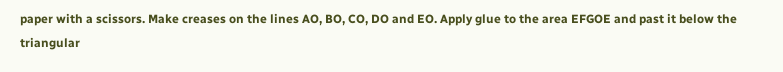paper with a scissors. Make creases on the lines AO, BO, CO, DO and EO. Apply glue to the area EFGOE and past it below the triangular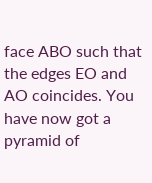face ABO such that the edges EO and AO coincides. You have now got a pyramid of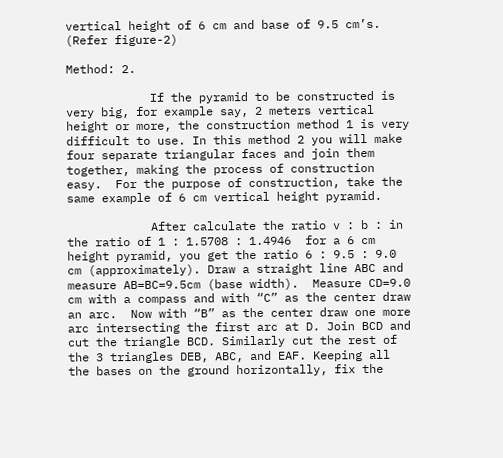vertical height of 6 cm and base of 9.5 cm’s. (Refer figure-2)

Method: 2.

            If the pyramid to be constructed is very big, for example say, 2 meters vertical height or more, the construction method 1 is very difficult to use. In this method 2 you will make four separate triangular faces and join them together, making the process of construction easy.  For the purpose of construction, take the same example of 6 cm vertical height pyramid.

            After calculate the ratio v : b : in the ratio of 1 : 1.5708 : 1.4946  for a 6 cm height pyramid, you get the ratio 6 : 9.5 : 9.0 cm (approximately). Draw a straight line ABC and measure AB=BC=9.5cm (base width).  Measure CD=9.0 cm with a compass and with “C” as the center draw an arc.  Now with “B” as the center draw one more arc intersecting the first arc at D. Join BCD and cut the triangle BCD. Similarly cut the rest of the 3 triangles DEB, ABC, and EAF. Keeping all the bases on the ground horizontally, fix the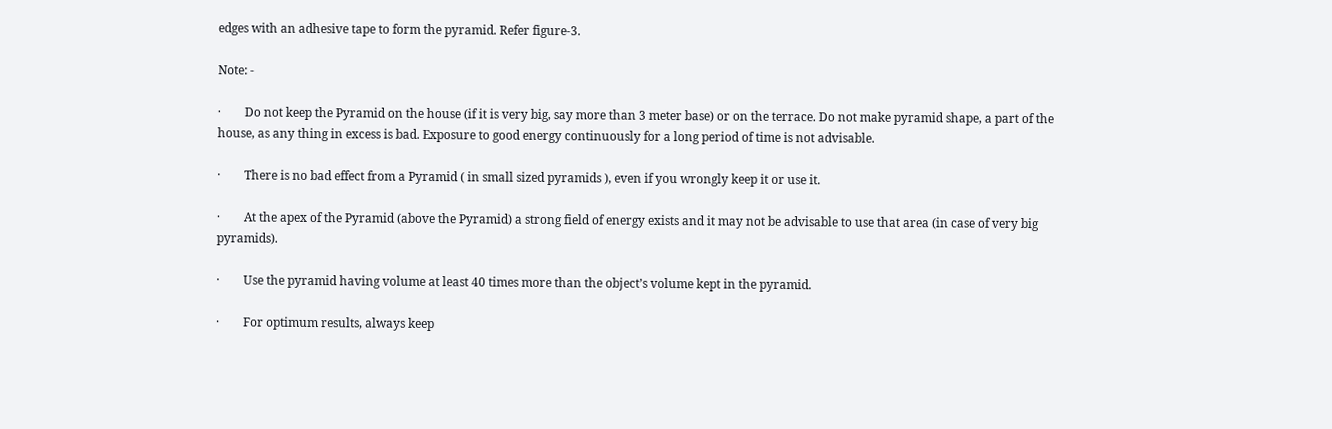edges with an adhesive tape to form the pyramid. Refer figure-3.

Note: -

·        Do not keep the Pyramid on the house (if it is very big, say more than 3 meter base) or on the terrace. Do not make pyramid shape, a part of the house, as any thing in excess is bad. Exposure to good energy continuously for a long period of time is not advisable.

·        There is no bad effect from a Pyramid ( in small sized pyramids ), even if you wrongly keep it or use it.

·        At the apex of the Pyramid (above the Pyramid) a strong field of energy exists and it may not be advisable to use that area (in case of very big pyramids).

·        Use the pyramid having volume at least 40 times more than the object’s volume kept in the pyramid.

·        For optimum results, always keep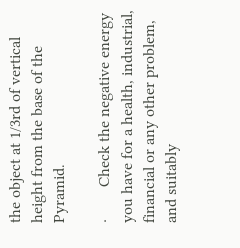the object at 1/3rd of vertical height from the base of the Pyramid.

·        Check the negative energy you have for a health, industrial, financial or any other problem, and suitably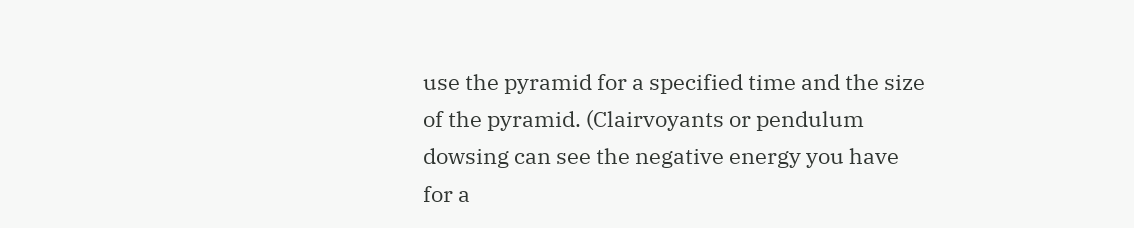use the pyramid for a specified time and the size of the pyramid. (Clairvoyants or pendulum dowsing can see the negative energy you have for a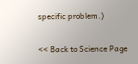specific problem.)

<< Back to Science Page